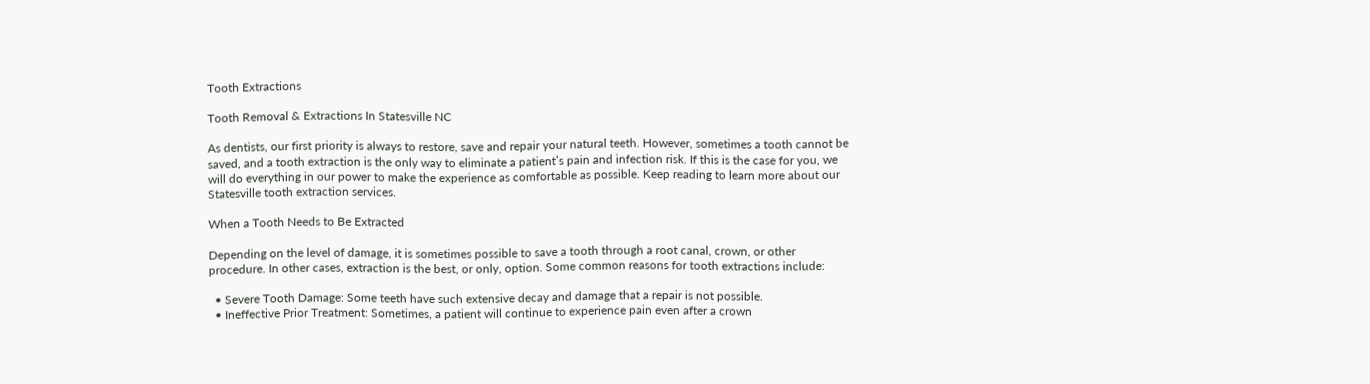Tooth Extractions

Tooth Removal & Extractions In Statesville NC

As dentists, our first priority is always to restore, save and repair your natural teeth. However, sometimes a tooth cannot be saved, and a tooth extraction is the only way to eliminate a patient’s pain and infection risk. If this is the case for you, we will do everything in our power to make the experience as comfortable as possible. Keep reading to learn more about our Statesville tooth extraction services.

When a Tooth Needs to Be Extracted

Depending on the level of damage, it is sometimes possible to save a tooth through a root canal, crown, or other procedure. In other cases, extraction is the best, or only, option. Some common reasons for tooth extractions include:

  • Severe Tooth Damage: Some teeth have such extensive decay and damage that a repair is not possible.
  • Ineffective Prior Treatment: Sometimes, a patient will continue to experience pain even after a crown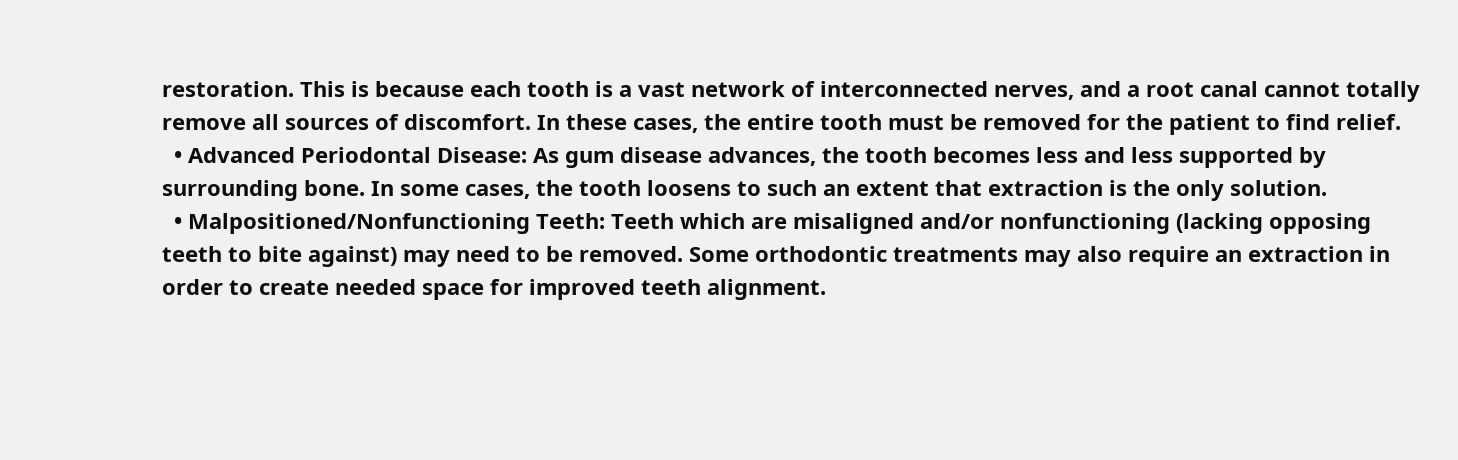restoration. This is because each tooth is a vast network of interconnected nerves, and a root canal cannot totally remove all sources of discomfort. In these cases, the entire tooth must be removed for the patient to find relief.
  • Advanced Periodontal Disease: As gum disease advances, the tooth becomes less and less supported by surrounding bone. In some cases, the tooth loosens to such an extent that extraction is the only solution.
  • Malpositioned/Nonfunctioning Teeth: Teeth which are misaligned and/or nonfunctioning (lacking opposing teeth to bite against) may need to be removed. Some orthodontic treatments may also require an extraction in order to create needed space for improved teeth alignment.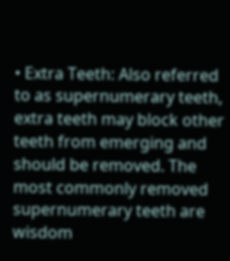• Extra Teeth: Also referred to as supernumerary teeth, extra teeth may block other teeth from emerging and should be removed. The most commonly removed supernumerary teeth are wisdom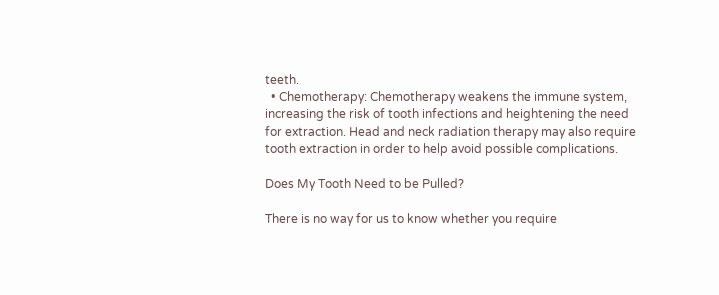teeth.
  • Chemotherapy: Chemotherapy weakens the immune system, increasing the risk of tooth infections and heightening the need for extraction. Head and neck radiation therapy may also require tooth extraction in order to help avoid possible complications.

Does My Tooth Need to be Pulled?

There is no way for us to know whether you require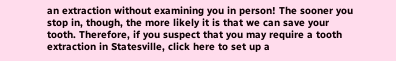an extraction without examining you in person! The sooner you stop in, though, the more likely it is that we can save your tooth. Therefore, if you suspect that you may require a tooth extraction in Statesville, click here to set up a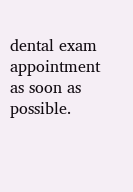dental exam appointment as soon as possible.